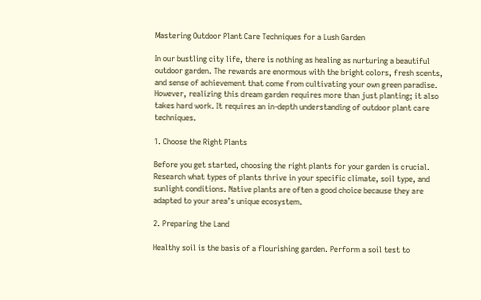Mastering Outdoor Plant Care Techniques for a Lush Garden

In our bustling city life, there is nothing as healing as nurturing a beautiful outdoor garden. The rewards are enormous with the bright colors, fresh scents, and sense of achievement that come from cultivating your own green paradise. However, realizing this dream garden requires more than just planting; it also takes hard work. It requires an in-depth understanding of outdoor plant care techniques.

1. Choose the Right Plants

Before you get started, choosing the right plants for your garden is crucial. Research what types of plants thrive in your specific climate, soil type, and sunlight conditions. Native plants are often a good choice because they are adapted to your area’s unique ecosystem.

2. Preparing the Land

Healthy soil is the basis of a flourishing garden. Perform a soil test to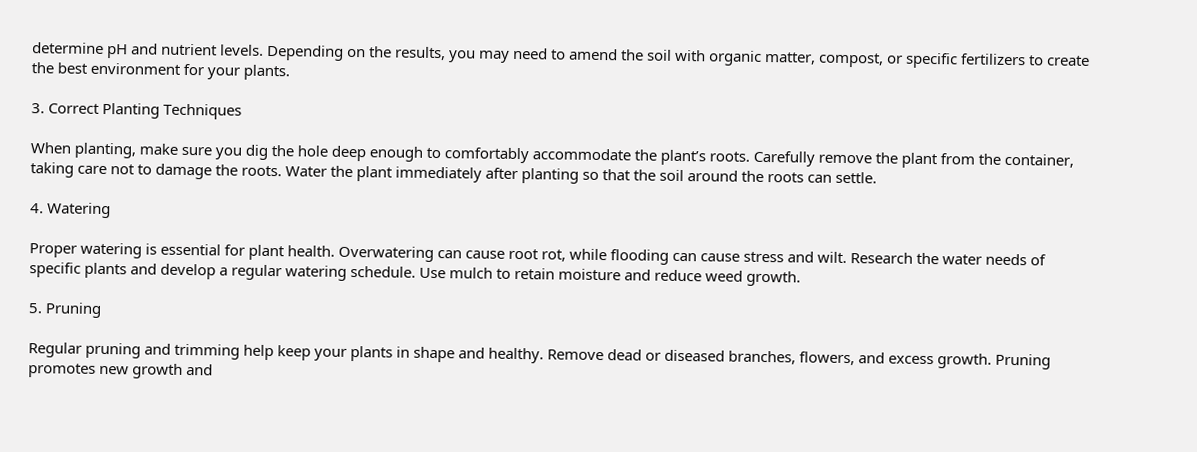determine pH and nutrient levels. Depending on the results, you may need to amend the soil with organic matter, compost, or specific fertilizers to create the best environment for your plants.

3. Correct Planting Techniques

When planting, make sure you dig the hole deep enough to comfortably accommodate the plant’s roots. Carefully remove the plant from the container, taking care not to damage the roots. Water the plant immediately after planting so that the soil around the roots can settle.

4. Watering

Proper watering is essential for plant health. Overwatering can cause root rot, while flooding can cause stress and wilt. Research the water needs of specific plants and develop a regular watering schedule. Use mulch to retain moisture and reduce weed growth.

5. Pruning

Regular pruning and trimming help keep your plants in shape and healthy. Remove dead or diseased branches, flowers, and excess growth. Pruning promotes new growth and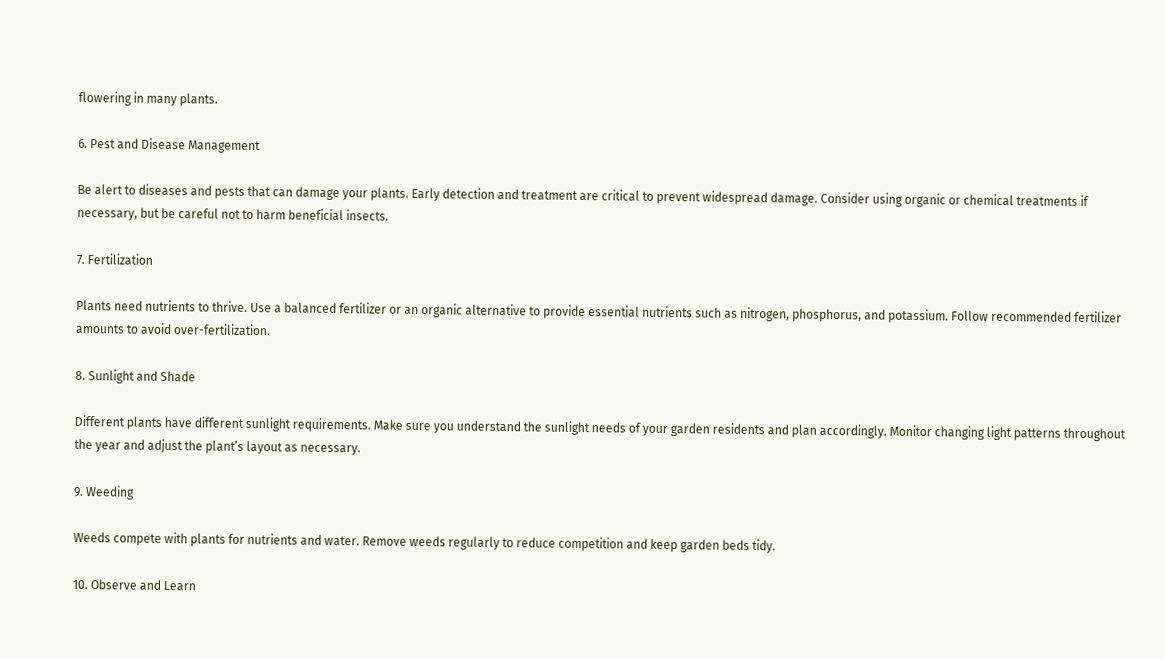flowering in many plants.

6. Pest and Disease Management

Be alert to diseases and pests that can damage your plants. Early detection and treatment are critical to prevent widespread damage. Consider using organic or chemical treatments if necessary, but be careful not to harm beneficial insects.

7. Fertilization

Plants need nutrients to thrive. Use a balanced fertilizer or an organic alternative to provide essential nutrients such as nitrogen, phosphorus, and potassium. Follow recommended fertilizer amounts to avoid over-fertilization.

8. Sunlight and Shade

Different plants have different sunlight requirements. Make sure you understand the sunlight needs of your garden residents and plan accordingly. Monitor changing light patterns throughout the year and adjust the plant’s layout as necessary.

9. Weeding

Weeds compete with plants for nutrients and water. Remove weeds regularly to reduce competition and keep garden beds tidy.

10. Observe and Learn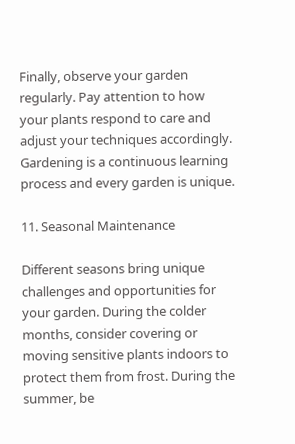Finally, observe your garden regularly. Pay attention to how your plants respond to care and adjust your techniques accordingly. Gardening is a continuous learning process and every garden is unique.

11. Seasonal Maintenance

Different seasons bring unique challenges and opportunities for your garden. During the colder months, consider covering or moving sensitive plants indoors to protect them from frost. During the summer, be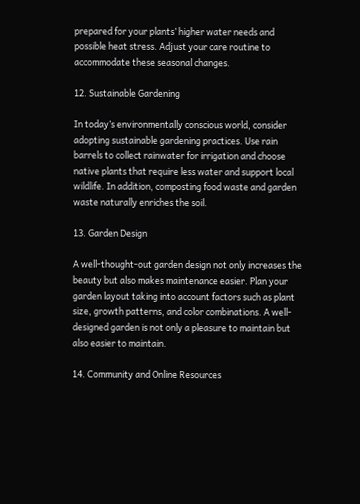prepared for your plants’ higher water needs and possible heat stress. Adjust your care routine to accommodate these seasonal changes.

12. Sustainable Gardening

In today’s environmentally conscious world, consider adopting sustainable gardening practices. Use rain barrels to collect rainwater for irrigation and choose native plants that require less water and support local wildlife. In addition, composting food waste and garden waste naturally enriches the soil.

13. Garden Design

A well-thought-out garden design not only increases the beauty but also makes maintenance easier. Plan your garden layout taking into account factors such as plant size, growth patterns, and color combinations. A well-designed garden is not only a pleasure to maintain but also easier to maintain.

14. Community and Online Resources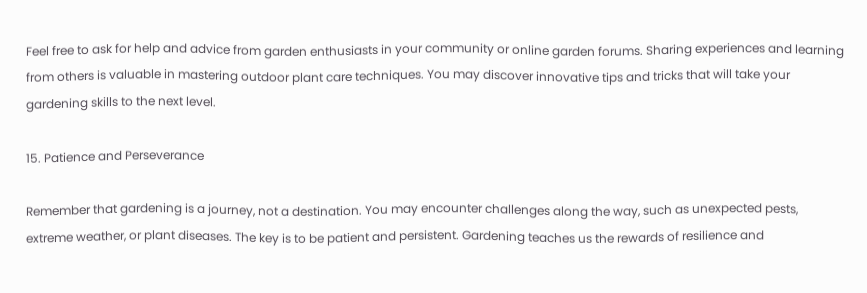Feel free to ask for help and advice from garden enthusiasts in your community or online garden forums. Sharing experiences and learning from others is valuable in mastering outdoor plant care techniques. You may discover innovative tips and tricks that will take your gardening skills to the next level.

15. Patience and Perseverance

Remember that gardening is a journey, not a destination. You may encounter challenges along the way, such as unexpected pests, extreme weather, or plant diseases. The key is to be patient and persistent. Gardening teaches us the rewards of resilience and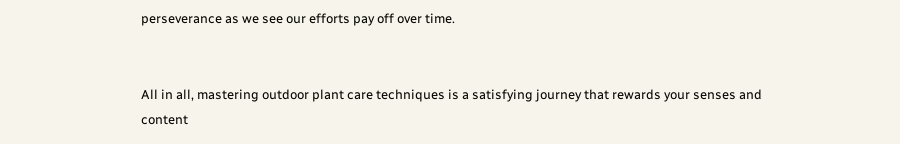perseverance as we see our efforts pay off over time.


All in all, mastering outdoor plant care techniques is a satisfying journey that rewards your senses and content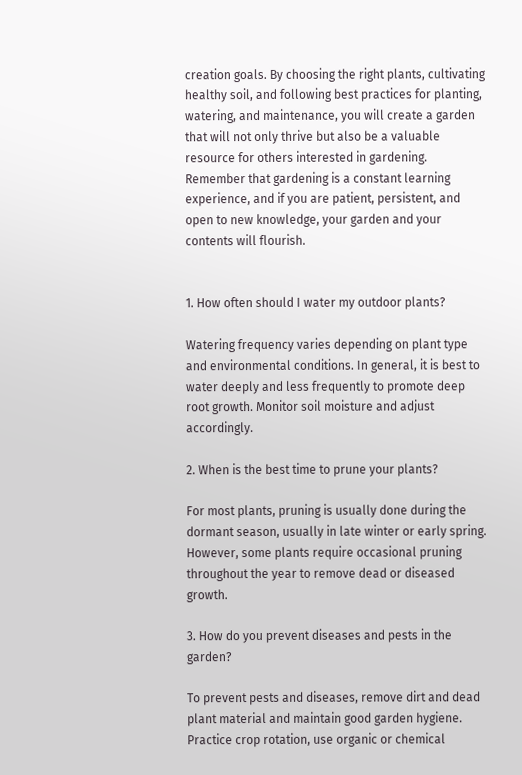creation goals. By choosing the right plants, cultivating healthy soil, and following best practices for planting, watering, and maintenance, you will create a garden that will not only thrive but also be a valuable resource for others interested in gardening. Remember that gardening is a constant learning experience, and if you are patient, persistent, and open to new knowledge, your garden and your contents will flourish.


1. How often should I water my outdoor plants?

Watering frequency varies depending on plant type and environmental conditions. In general, it is best to water deeply and less frequently to promote deep root growth. Monitor soil moisture and adjust accordingly.

2. When is the best time to prune your plants?

For most plants, pruning is usually done during the dormant season, usually in late winter or early spring. However, some plants require occasional pruning throughout the year to remove dead or diseased growth.

3. How do you prevent diseases and pests in the garden?

To prevent pests and diseases, remove dirt and dead plant material and maintain good garden hygiene. Practice crop rotation, use organic or chemical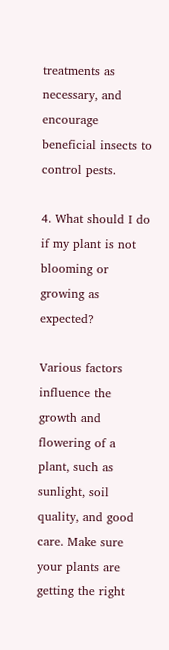treatments as necessary, and encourage beneficial insects to control pests.

4. What should I do if my plant is not blooming or growing as expected?

Various factors influence the growth and flowering of a plant, such as sunlight, soil quality, and good care. Make sure your plants are getting the right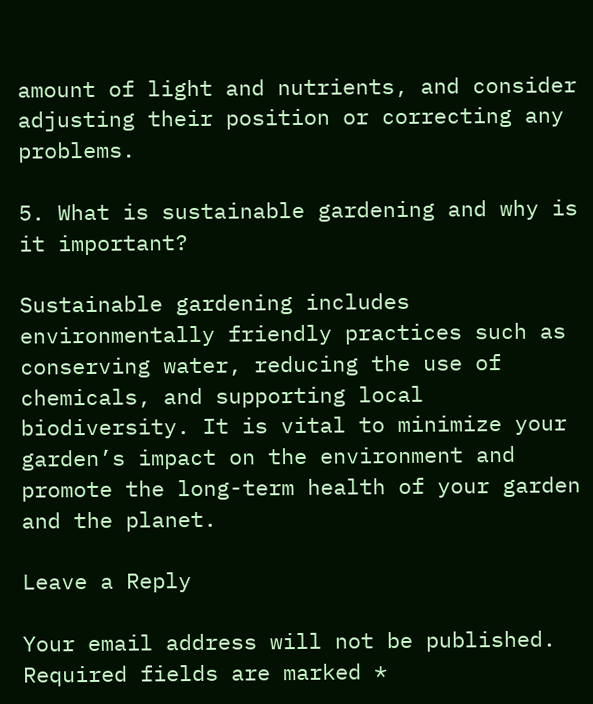amount of light and nutrients, and consider adjusting their position or correcting any problems.

5. What is sustainable gardening and why is it important?

Sustainable gardening includes environmentally friendly practices such as conserving water, reducing the use of chemicals, and supporting local biodiversity. It is vital to minimize your garden’s impact on the environment and promote the long-term health of your garden and the planet.

Leave a Reply

Your email address will not be published. Required fields are marked *